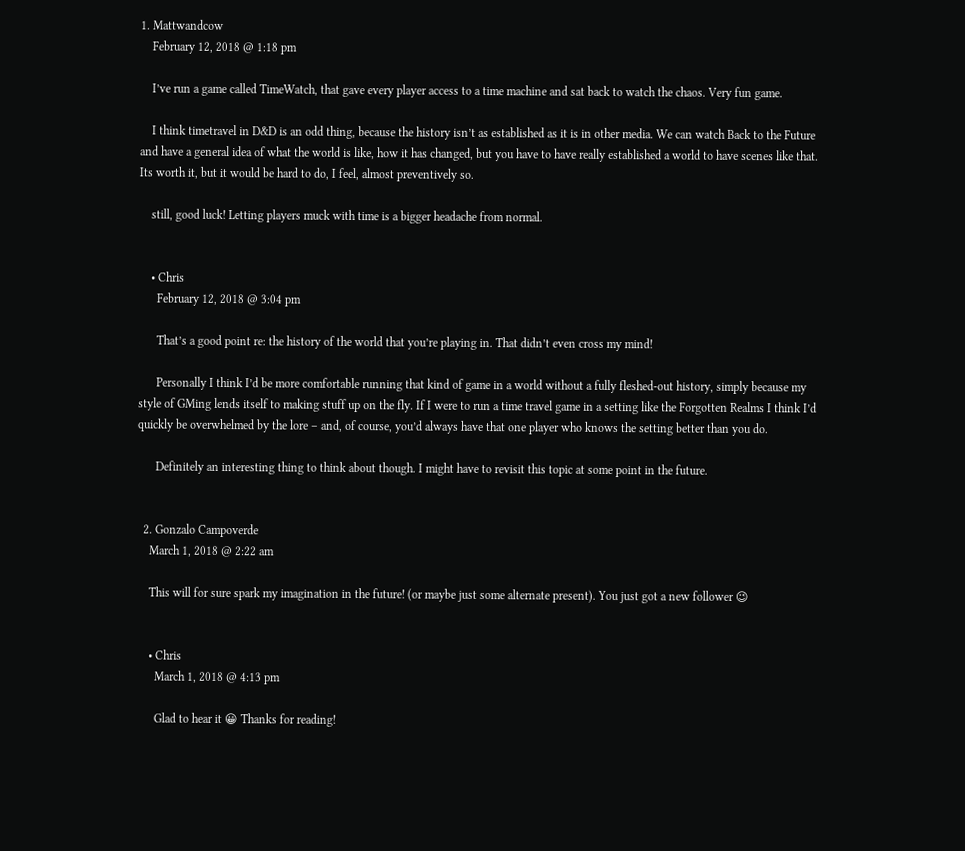1. Mattwandcow
    February 12, 2018 @ 1:18 pm

    I’ve run a game called TimeWatch, that gave every player access to a time machine and sat back to watch the chaos. Very fun game.

    I think timetravel in D&D is an odd thing, because the history isn’t as established as it is in other media. We can watch Back to the Future and have a general idea of what the world is like, how it has changed, but you have to have really established a world to have scenes like that. Its worth it, but it would be hard to do, I feel, almost preventively so.

    still, good luck! Letting players muck with time is a bigger headache from normal.


    • Chris
      February 12, 2018 @ 3:04 pm

      That’s a good point re: the history of the world that you’re playing in. That didn’t even cross my mind!

      Personally I think I’d be more comfortable running that kind of game in a world without a fully fleshed-out history, simply because my style of GMing lends itself to making stuff up on the fly. If I were to run a time travel game in a setting like the Forgotten Realms I think I’d quickly be overwhelmed by the lore – and, of course, you’d always have that one player who knows the setting better than you do.

      Definitely an interesting thing to think about though. I might have to revisit this topic at some point in the future.


  2. Gonzalo Campoverde
    March 1, 2018 @ 2:22 am

    This will for sure spark my imagination in the future! (or maybe just some alternate present). You just got a new follower 😉


    • Chris
      March 1, 2018 @ 4:13 pm

      Glad to hear it 😀 Thanks for reading!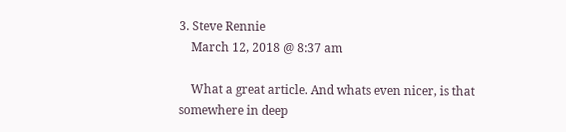3. Steve Rennie
    March 12, 2018 @ 8:37 am

    What a great article. And whats even nicer, is that somewhere in deep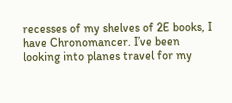recesses of my shelves of 2E books, I have Chronomancer. I’ve been looking into planes travel for my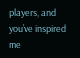players, and you’ve inspired me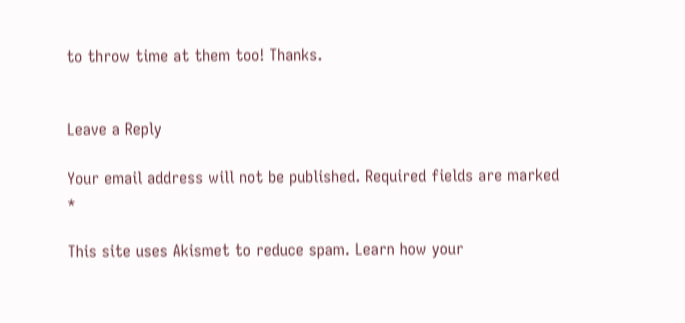to throw time at them too! Thanks.


Leave a Reply

Your email address will not be published. Required fields are marked *

This site uses Akismet to reduce spam. Learn how your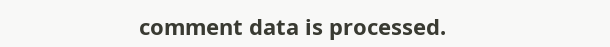comment data is processed.